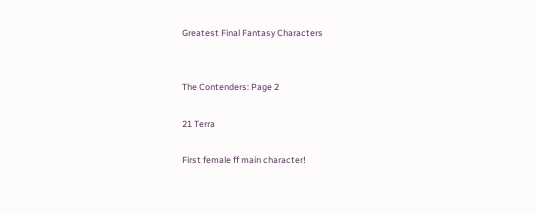Greatest Final Fantasy Characters


The Contenders: Page 2

21 Terra

First female ff main character!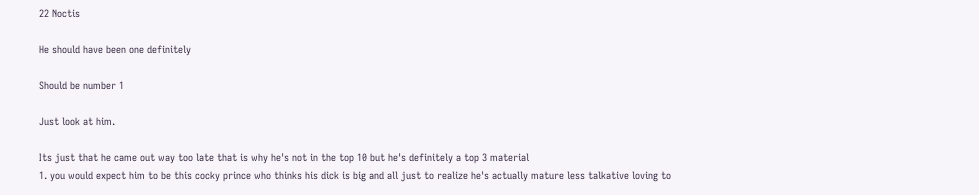22 Noctis

He should have been one definitely

Should be number 1

Just look at him.

Its just that he came out way too late that is why he's not in the top 10 but he's definitely a top 3 material
1. you would expect him to be this cocky prince who thinks his dick is big and all just to realize he's actually mature less talkative loving to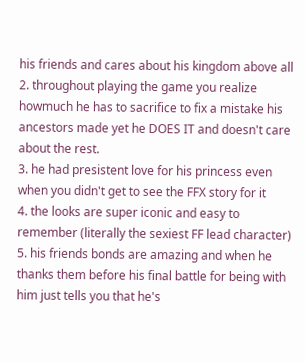his friends and cares about his kingdom above all
2. throughout playing the game you realize howmuch he has to sacrifice to fix a mistake his ancestors made yet he DOES IT and doesn't care about the rest.
3. he had presistent love for his princess even when you didn't get to see the FFX story for it
4. the looks are super iconic and easy to remember (literally the sexiest FF lead character)
5. his friends bonds are amazing and when he thanks them before his final battle for being with him just tells you that he's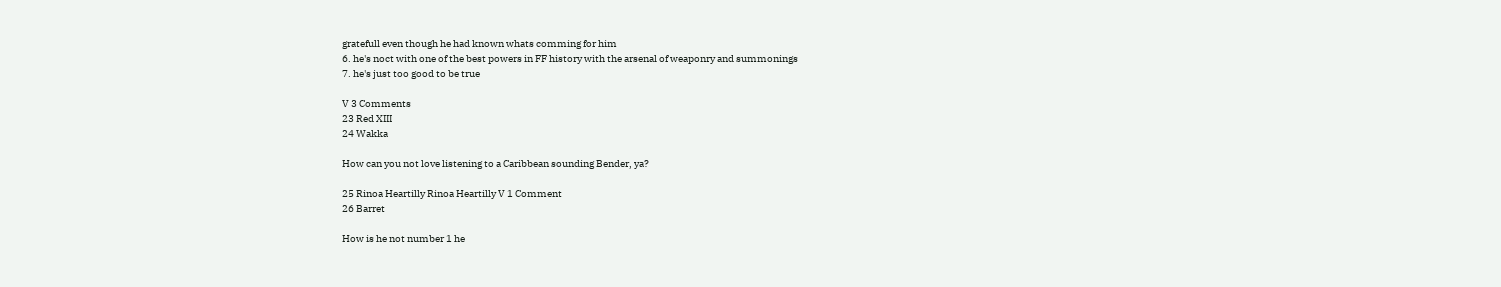gratefull even though he had known whats comming for him
6. he's noct with one of the best powers in FF history with the arsenal of weaponry and summonings
7. he's just too good to be true

V 3 Comments
23 Red XIII
24 Wakka

How can you not love listening to a Caribbean sounding Bender, ya?

25 Rinoa Heartilly Rinoa Heartilly V 1 Comment
26 Barret

How is he not number 1 he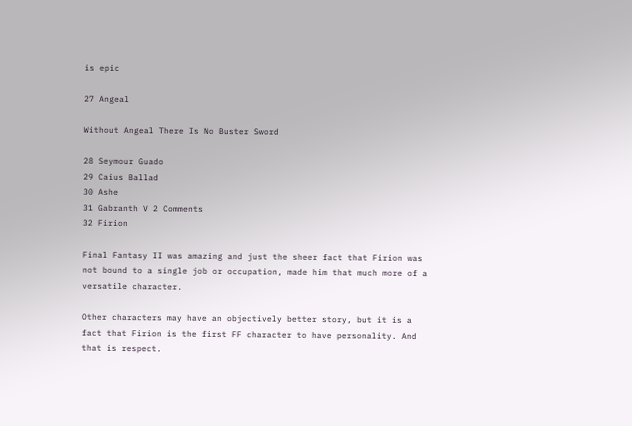is epic

27 Angeal

Without Angeal There Is No Buster Sword

28 Seymour Guado
29 Caius Ballad
30 Ashe
31 Gabranth V 2 Comments
32 Firion

Final Fantasy II was amazing and just the sheer fact that Firion was not bound to a single job or occupation, made him that much more of a versatile character.

Other characters may have an objectively better story, but it is a fact that Firion is the first FF character to have personality. And that is respect.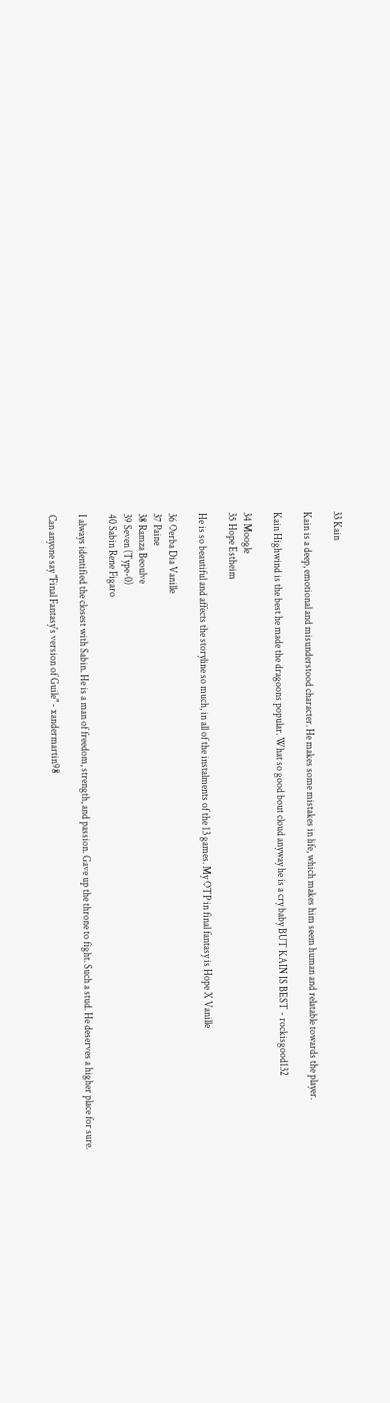33 Kain

Kain is a deep, emotional and misunderstood character. He makes some mistakes in life, which makes him seem human and relatable towards the player.

Kain Highwind is the best he made the dragoons popular. What so good bout cloud anyway he is a cry baby BUT KAIN IS BEST - rockisgood132

34 Moogle
35 Hope Estheim

He is so beautiful and affects the storyline so much, in all of the instalments of the 13 games. My OTP in final fantasy is Hope X Vanille

36 Oerba Dia Vanille
37 Paine
38 Ramza Beoulve
39 Seven (Type-0)
40 Sabin Rene Figaro

I always identified the closest with Sabin. He is a man of freedom, strength, and passion. Gave up the throne to fight. Such a stud. He deserves a higher place for sure.

Can anyone say "Final Fantasy's version of Guile" - xandermartin98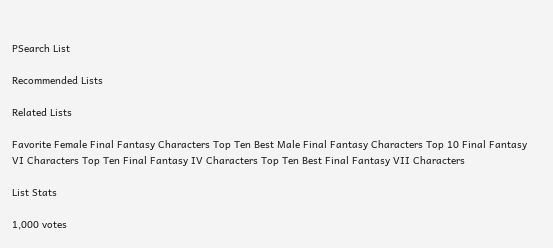PSearch List

Recommended Lists

Related Lists

Favorite Female Final Fantasy Characters Top Ten Best Male Final Fantasy Characters Top 10 Final Fantasy VI Characters Top Ten Final Fantasy IV Characters Top Ten Best Final Fantasy VII Characters

List Stats

1,000 votes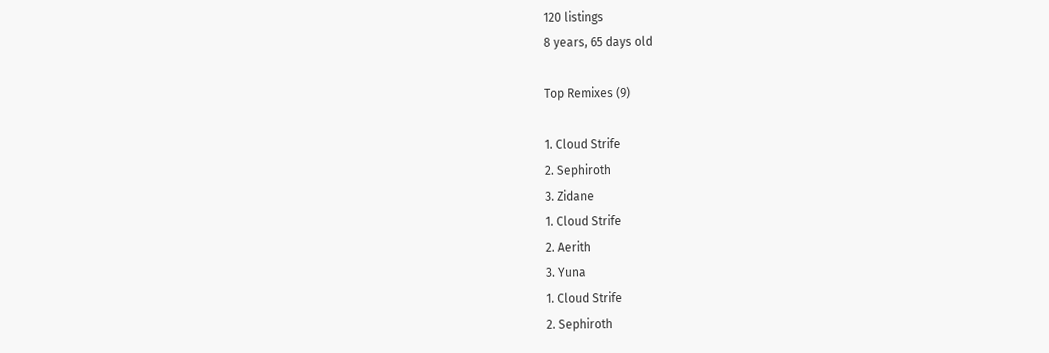120 listings
8 years, 65 days old

Top Remixes (9)

1. Cloud Strife
2. Sephiroth
3. Zidane
1. Cloud Strife
2. Aerith
3. Yuna
1. Cloud Strife
2. Sephiroth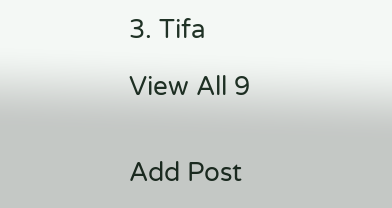3. Tifa

View All 9


Add Post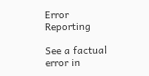Error Reporting

See a factual error in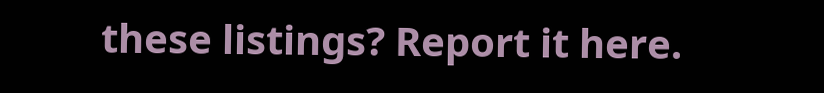these listings? Report it here.